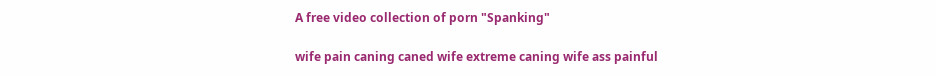A free video collection of porn "Spanking"

wife pain caning caned wife extreme caning wife ass painful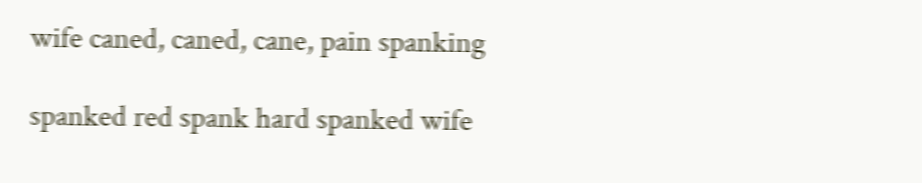wife caned, caned, cane, pain spanking

spanked red spank hard spanked wife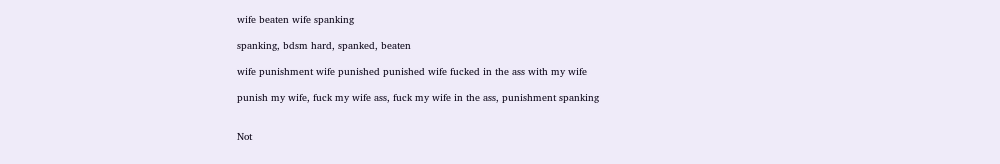wife beaten wife spanking

spanking, bdsm hard, spanked, beaten

wife punishment wife punished punished wife fucked in the ass with my wife

punish my wife, fuck my wife ass, fuck my wife in the ass, punishment spanking


Not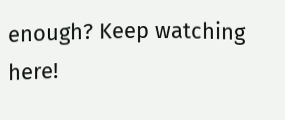enough? Keep watching here!